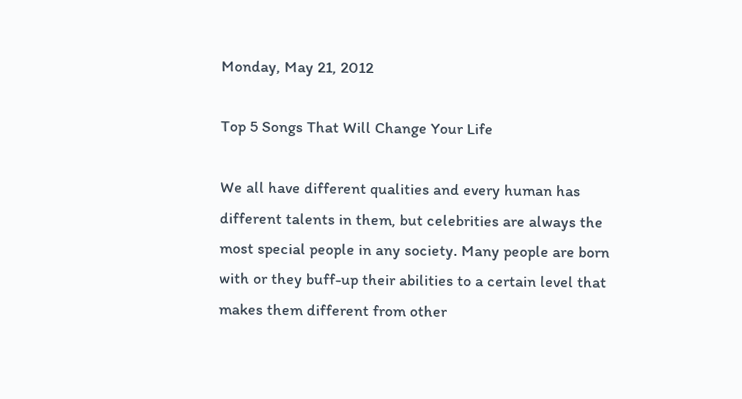Monday, May 21, 2012

Top 5 Songs That Will Change Your Life

We all have different qualities and every human has different talents in them, but celebrities are always the most special people in any society. Many people are born with or they buff-up their abilities to a certain level that makes them different from other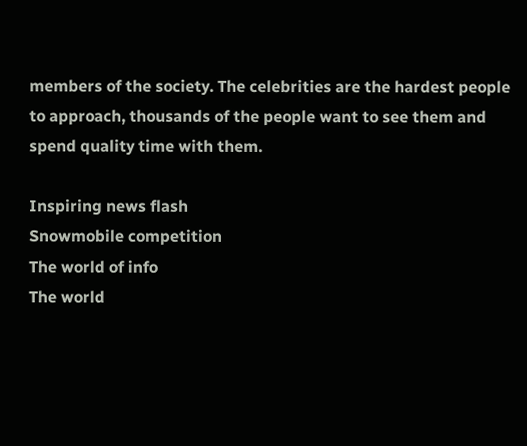members of the society. The celebrities are the hardest people to approach, thousands of the people want to see them and spend quality time with them.

Inspiring news flash
Snowmobile competition
The world of info
The world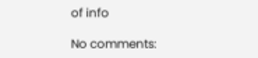of info

No comments: